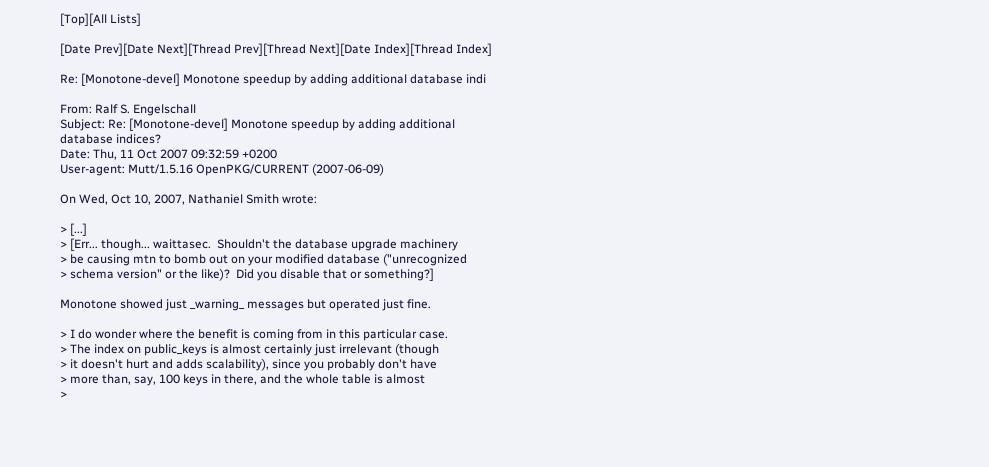[Top][All Lists]

[Date Prev][Date Next][Thread Prev][Thread Next][Date Index][Thread Index]

Re: [Monotone-devel] Monotone speedup by adding additional database indi

From: Ralf S. Engelschall
Subject: Re: [Monotone-devel] Monotone speedup by adding additional database indices?
Date: Thu, 11 Oct 2007 09:32:59 +0200
User-agent: Mutt/1.5.16 OpenPKG/CURRENT (2007-06-09)

On Wed, Oct 10, 2007, Nathaniel Smith wrote:

> [...]
> [Err... though... waittasec.  Shouldn't the database upgrade machinery
> be causing mtn to bomb out on your modified database ("unrecognized
> schema version" or the like)?  Did you disable that or something?]

Monotone showed just _warning_ messages but operated just fine.

> I do wonder where the benefit is coming from in this particular case.
> The index on public_keys is almost certainly just irrelevant (though
> it doesn't hurt and adds scalability), since you probably don't have
> more than, say, 100 keys in there, and the whole table is almost
>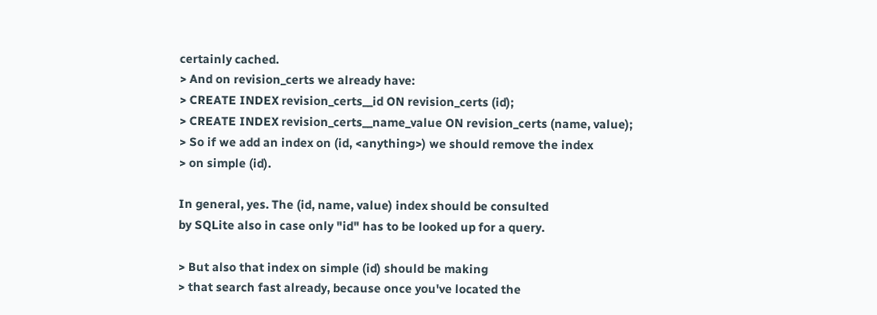certainly cached.
> And on revision_certs we already have:
> CREATE INDEX revision_certs__id ON revision_certs (id);
> CREATE INDEX revision_certs__name_value ON revision_certs (name, value);
> So if we add an index on (id, <anything>) we should remove the index
> on simple (id).

In general, yes. The (id, name, value) index should be consulted
by SQLite also in case only "id" has to be looked up for a query.

> But also that index on simple (id) should be making
> that search fast already, because once you've located the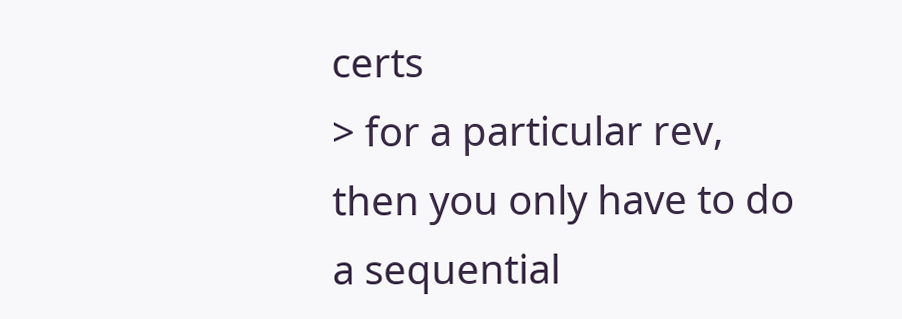certs
> for a particular rev, then you only have to do a sequential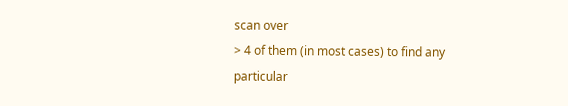scan over
> 4 of them (in most cases) to find any particular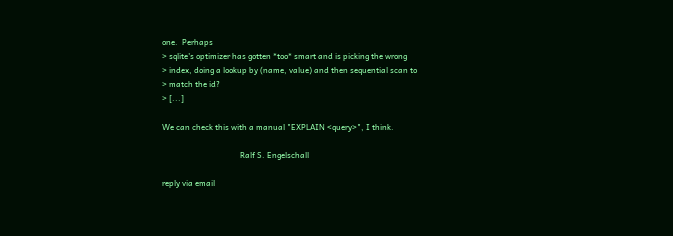one.  Perhaps
> sqlite's optimizer has gotten *too* smart and is picking the wrong
> index, doing a lookup by (name, value) and then sequential scan to
> match the id?
> [...]

We can check this with a manual "EXPLAIN <query>", I think.

                                       Ralf S. Engelschall

reply via email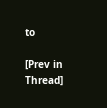to

[Prev in Thread]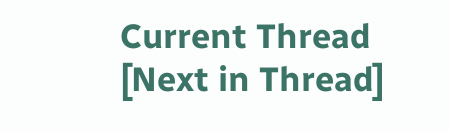Current Thread [Next in Thread]